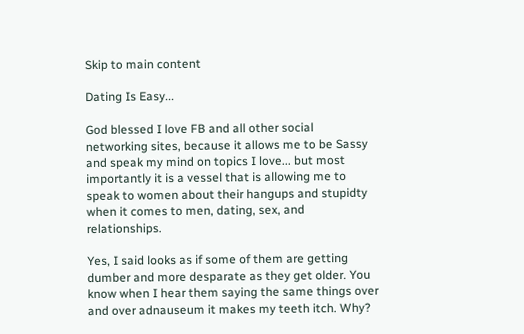Skip to main content

Dating Is Easy...

God blessed I love FB and all other social networking sites, because it allows me to be Sassy and speak my mind on topics I love... but most importantly it is a vessel that is allowing me to speak to women about their hangups and stupidty when it comes to men, dating, sex, and relationships.

Yes, I said looks as if some of them are getting dumber and more desparate as they get older. You know when I hear them saying the same things over and over adnauseum it makes my teeth itch. Why?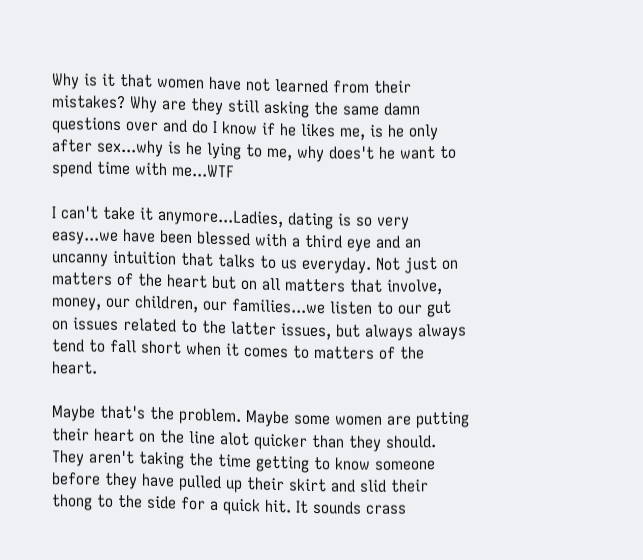Why is it that women have not learned from their mistakes? Why are they still asking the same damn questions over and do I know if he likes me, is he only after sex...why is he lying to me, why does't he want to spend time with me...WTF

I can't take it anymore...Ladies, dating is so very easy...we have been blessed with a third eye and an uncanny intuition that talks to us everyday. Not just on matters of the heart but on all matters that involve, money, our children, our families...we listen to our gut on issues related to the latter issues, but always always tend to fall short when it comes to matters of the heart.

Maybe that's the problem. Maybe some women are putting their heart on the line alot quicker than they should. They aren't taking the time getting to know someone before they have pulled up their skirt and slid their thong to the side for a quick hit. It sounds crass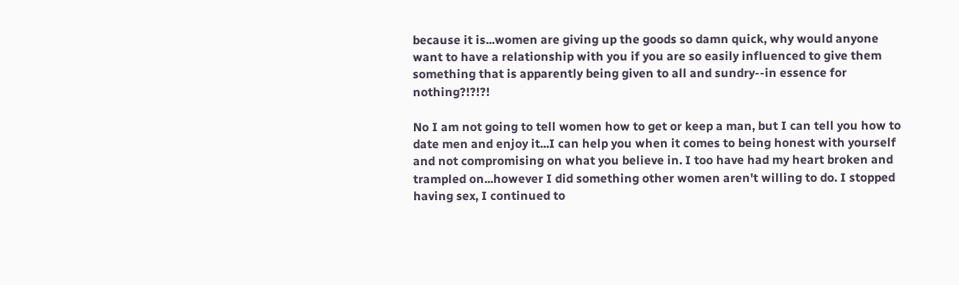because it is...women are giving up the goods so damn quick, why would anyone want to have a relationship with you if you are so easily influenced to give them something that is apparently being given to all and sundry--in essence for nothing?!?!?!

No I am not going to tell women how to get or keep a man, but I can tell you how to date men and enjoy it...I can help you when it comes to being honest with yourself and not compromising on what you believe in. I too have had my heart broken and trampled on...however I did something other women aren't willing to do. I stopped having sex, I continued to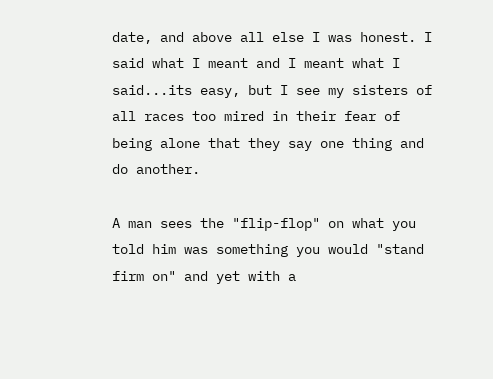date, and above all else I was honest. I said what I meant and I meant what I said...its easy, but I see my sisters of all races too mired in their fear of being alone that they say one thing and do another.

A man sees the "flip-flop" on what you told him was something you would "stand firm on" and yet with a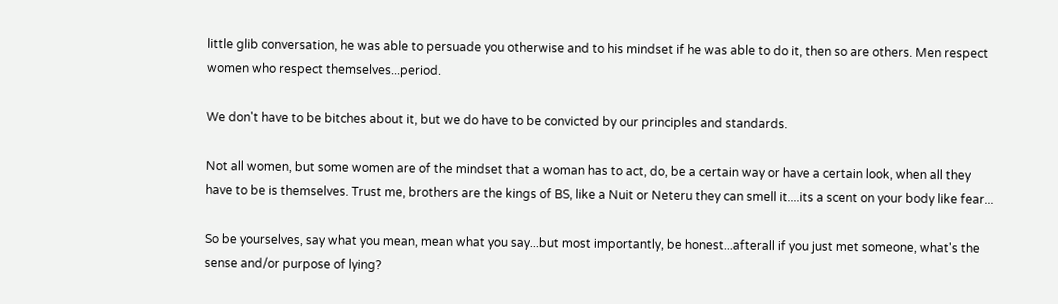little glib conversation, he was able to persuade you otherwise and to his mindset if he was able to do it, then so are others. Men respect women who respect themselves...period.

We don't have to be bitches about it, but we do have to be convicted by our principles and standards.

Not all women, but some women are of the mindset that a woman has to act, do, be a certain way or have a certain look, when all they have to be is themselves. Trust me, brothers are the kings of BS, like a Nuit or Neteru they can smell it....its a scent on your body like fear...

So be yourselves, say what you mean, mean what you say...but most importantly, be honest...afterall if you just met someone, what's the sense and/or purpose of lying?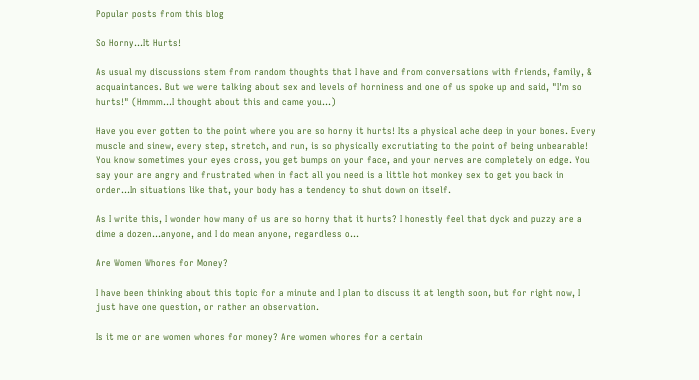Popular posts from this blog

So Horny...It Hurts!

As usual my discussions stem from random thoughts that I have and from conversations with friends, family, & acquaintances. But we were talking about sex and levels of horniness and one of us spoke up and said, "I'm so hurts!" (Hmmm...I thought about this and came you...)

Have you ever gotten to the point where you are so horny it hurts! Its a physical ache deep in your bones. Every muscle and sinew, every step, stretch, and run, is so physically excrutiating to the point of being unbearable! You know sometimes your eyes cross, you get bumps on your face, and your nerves are completely on edge. You say your are angry and frustrated when in fact all you need is a little hot monkey sex to get you back in order...In situations like that, your body has a tendency to shut down on itself.

As I write this, I wonder how many of us are so horny that it hurts? I honestly feel that dyck and puzzy are a dime a dozen...anyone, and I do mean anyone, regardless o…

Are Women Whores for Money?

I have been thinking about this topic for a minute and I plan to discuss it at length soon, but for right now, I just have one question, or rather an observation.

Is it me or are women whores for money? Are women whores for a certain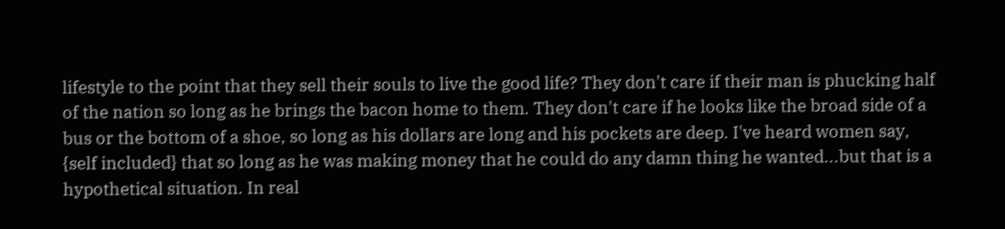lifestyle to the point that they sell their souls to live the good life? They don't care if their man is phucking half of the nation so long as he brings the bacon home to them. They don't care if he looks like the broad side of a bus or the bottom of a shoe, so long as his dollars are long and his pockets are deep. I've heard women say, {self included} that so long as he was making money that he could do any damn thing he wanted...but that is a hypothetical situation. In real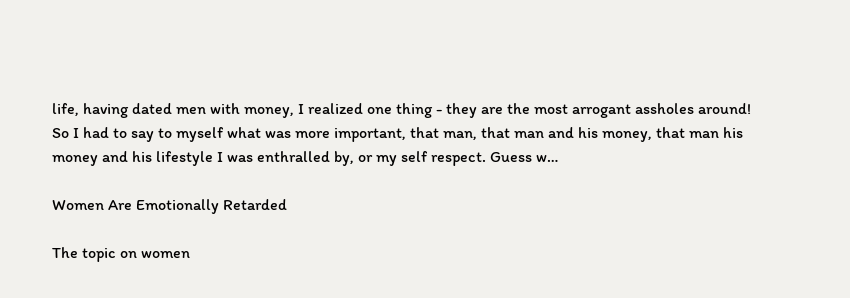life, having dated men with money, I realized one thing - they are the most arrogant assholes around! So I had to say to myself what was more important, that man, that man and his money, that man his money and his lifestyle I was enthralled by, or my self respect. Guess w…

Women Are Emotionally Retarded

The topic on women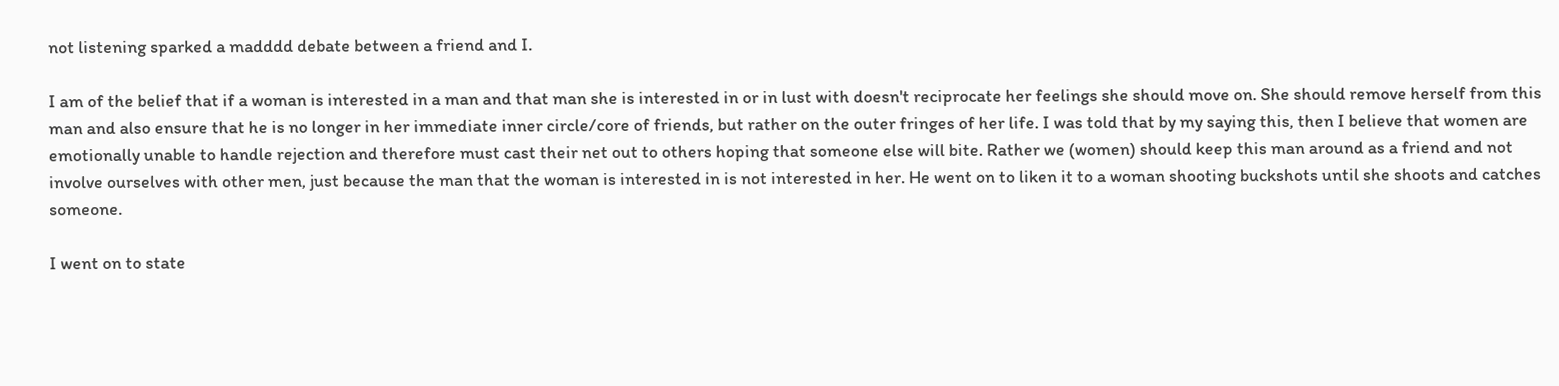not listening sparked a madddd debate between a friend and I.

I am of the belief that if a woman is interested in a man and that man she is interested in or in lust with doesn't reciprocate her feelings she should move on. She should remove herself from this man and also ensure that he is no longer in her immediate inner circle/core of friends, but rather on the outer fringes of her life. I was told that by my saying this, then I believe that women are emotionally unable to handle rejection and therefore must cast their net out to others hoping that someone else will bite. Rather we (women) should keep this man around as a friend and not involve ourselves with other men, just because the man that the woman is interested in is not interested in her. He went on to liken it to a woman shooting buckshots until she shoots and catches someone.

I went on to state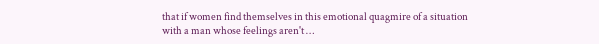that if women find themselves in this emotional quagmire of a situation with a man whose feelings aren't …